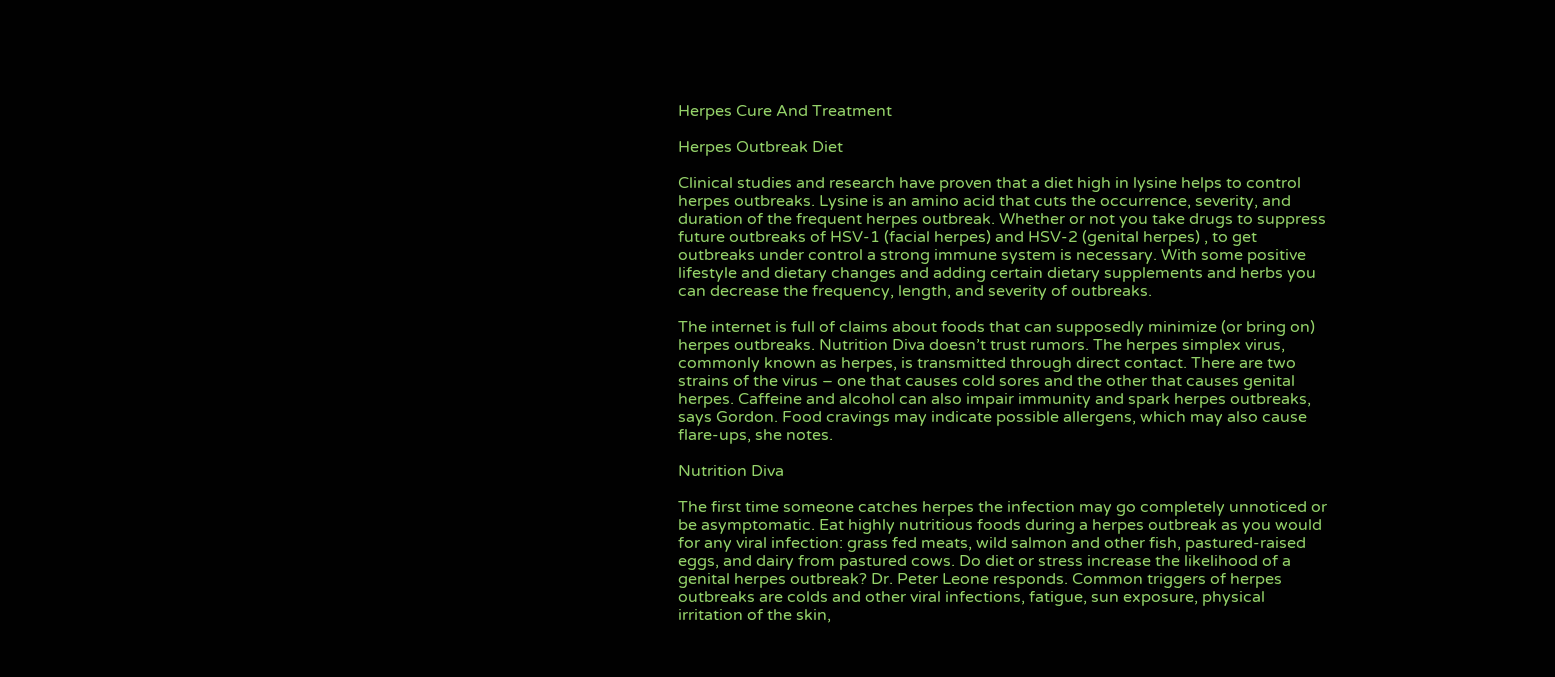Herpes Cure And Treatment

Herpes Outbreak Diet

Clinical studies and research have proven that a diet high in lysine helps to control herpes outbreaks. Lysine is an amino acid that cuts the occurrence, severity, and duration of the frequent herpes outbreak. Whether or not you take drugs to suppress future outbreaks of HSV-1 (facial herpes) and HSV-2 (genital herpes) , to get outbreaks under control a strong immune system is necessary. With some positive lifestyle and dietary changes and adding certain dietary supplements and herbs you can decrease the frequency, length, and severity of outbreaks.

The internet is full of claims about foods that can supposedly minimize (or bring on) herpes outbreaks. Nutrition Diva doesn’t trust rumors. The herpes simplex virus, commonly known as herpes, is transmitted through direct contact. There are two strains of the virus – one that causes cold sores and the other that causes genital herpes. Caffeine and alcohol can also impair immunity and spark herpes outbreaks, says Gordon. Food cravings may indicate possible allergens, which may also cause flare-ups, she notes.

Nutrition Diva

The first time someone catches herpes the infection may go completely unnoticed or be asymptomatic. Eat highly nutritious foods during a herpes outbreak as you would for any viral infection: grass fed meats, wild salmon and other fish, pastured-raised eggs, and dairy from pastured cows. Do diet or stress increase the likelihood of a genital herpes outbreak? Dr. Peter Leone responds. Common triggers of herpes outbreaks are colds and other viral infections, fatigue, sun exposure, physical irritation of the skin,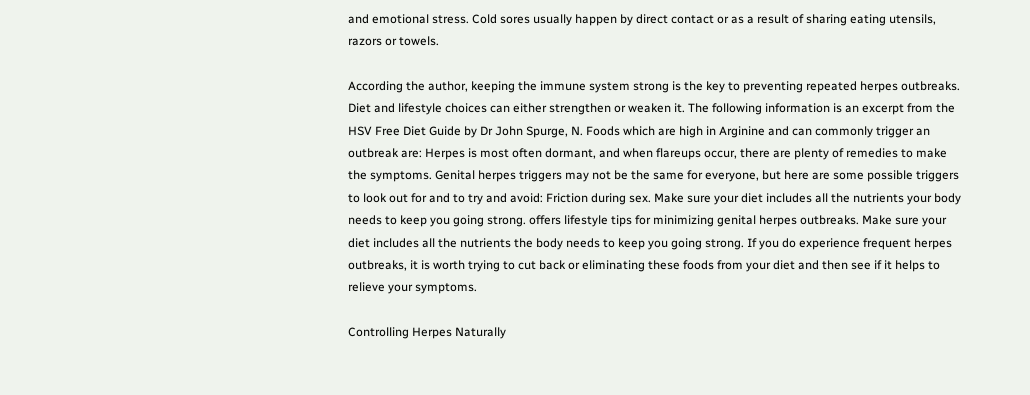and emotional stress. Cold sores usually happen by direct contact or as a result of sharing eating utensils, razors or towels.

According the author, keeping the immune system strong is the key to preventing repeated herpes outbreaks. Diet and lifestyle choices can either strengthen or weaken it. The following information is an excerpt from the HSV Free Diet Guide by Dr John Spurge, N. Foods which are high in Arginine and can commonly trigger an outbreak are: Herpes is most often dormant, and when flareups occur, there are plenty of remedies to make the symptoms. Genital herpes triggers may not be the same for everyone, but here are some possible triggers to look out for and to try and avoid: Friction during sex. Make sure your diet includes all the nutrients your body needs to keep you going strong. offers lifestyle tips for minimizing genital herpes outbreaks. Make sure your diet includes all the nutrients the body needs to keep you going strong. If you do experience frequent herpes outbreaks, it is worth trying to cut back or eliminating these foods from your diet and then see if it helps to relieve your symptoms.

Controlling Herpes Naturally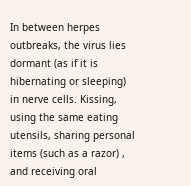In between herpes outbreaks, the virus lies dormant (as if it is hibernating or sleeping) in nerve cells. Kissing, using the same eating utensils, sharing personal items (such as a razor) , and receiving oral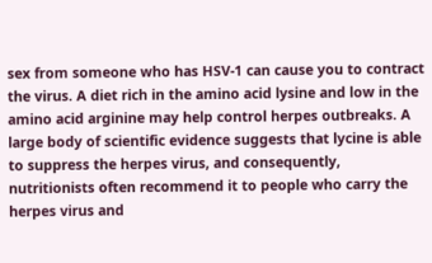sex from someone who has HSV-1 can cause you to contract the virus. A diet rich in the amino acid lysine and low in the amino acid arginine may help control herpes outbreaks. A large body of scientific evidence suggests that lycine is able to suppress the herpes virus, and consequently, nutritionists often recommend it to people who carry the herpes virus and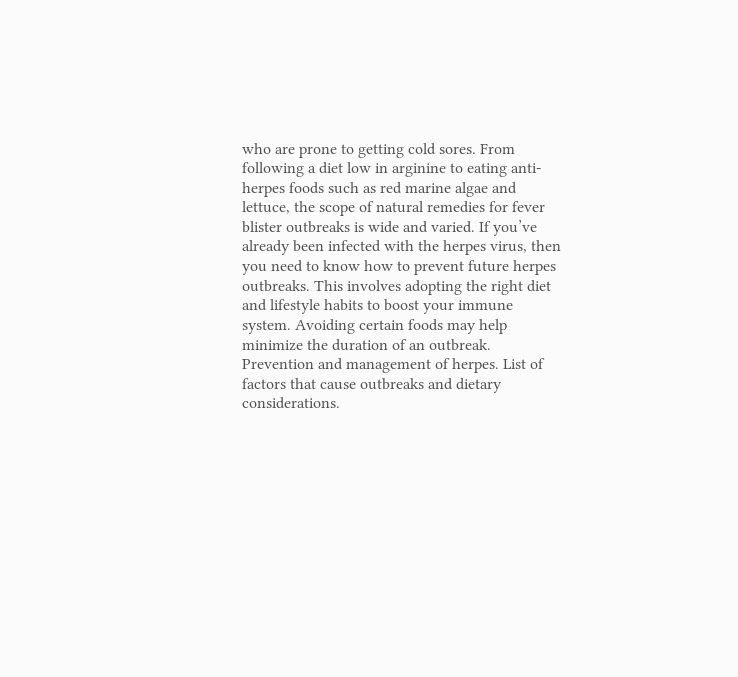who are prone to getting cold sores. From following a diet low in arginine to eating anti-herpes foods such as red marine algae and lettuce, the scope of natural remedies for fever blister outbreaks is wide and varied. If you’ve already been infected with the herpes virus, then you need to know how to prevent future herpes outbreaks. This involves adopting the right diet and lifestyle habits to boost your immune system. Avoiding certain foods may help minimize the duration of an outbreak. Prevention and management of herpes. List of factors that cause outbreaks and dietary considerations.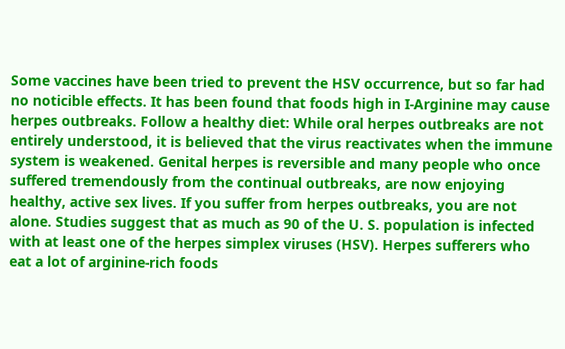Some vaccines have been tried to prevent the HSV occurrence, but so far had no noticible effects. It has been found that foods high in I-Arginine may cause herpes outbreaks. Follow a healthy diet: While oral herpes outbreaks are not entirely understood, it is believed that the virus reactivates when the immune system is weakened. Genital herpes is reversible and many people who once suffered tremendously from the continual outbreaks, are now enjoying healthy, active sex lives. If you suffer from herpes outbreaks, you are not alone. Studies suggest that as much as 90 of the U. S. population is infected with at least one of the herpes simplex viruses (HSV). Herpes sufferers who eat a lot of arginine-rich foods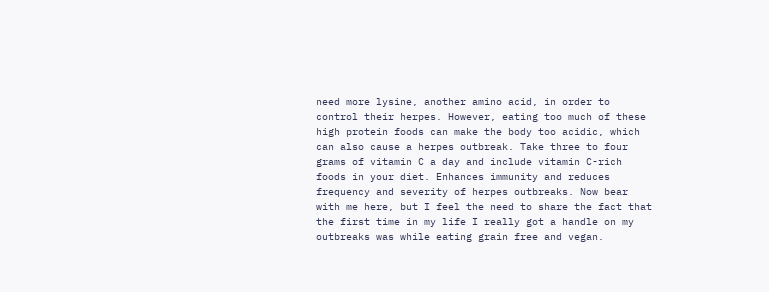need more lysine, another amino acid, in order to control their herpes. However, eating too much of these high protein foods can make the body too acidic, which can also cause a herpes outbreak. Take three to four grams of vitamin C a day and include vitamin C-rich foods in your diet. Enhances immunity and reduces frequency and severity of herpes outbreaks. Now bear with me here, but I feel the need to share the fact that the first time in my life I really got a handle on my outbreaks was while eating grain free and vegan.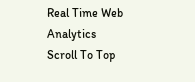Real Time Web Analytics
Scroll To Top